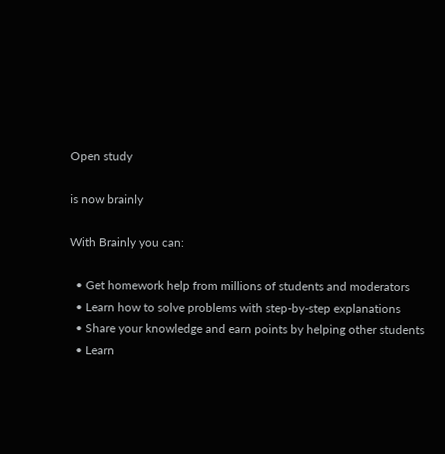Open study

is now brainly

With Brainly you can:

  • Get homework help from millions of students and moderators
  • Learn how to solve problems with step-by-step explanations
  • Share your knowledge and earn points by helping other students
  • Learn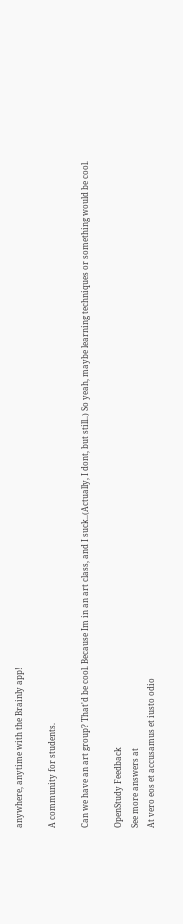anywhere, anytime with the Brainly app!

A community for students.

Can we have an art group? That'd be cool. Because Im in an art class, and I suck..(Actually, I dont, but still..) So yeah, maybe learning techniques or something would be cool.

OpenStudy Feedback
See more answers at
At vero eos et accusamus et iusto odio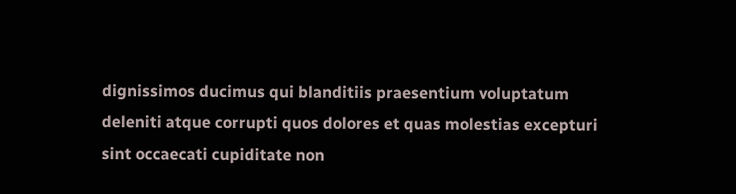dignissimos ducimus qui blanditiis praesentium voluptatum deleniti atque corrupti quos dolores et quas molestias excepturi sint occaecati cupiditate non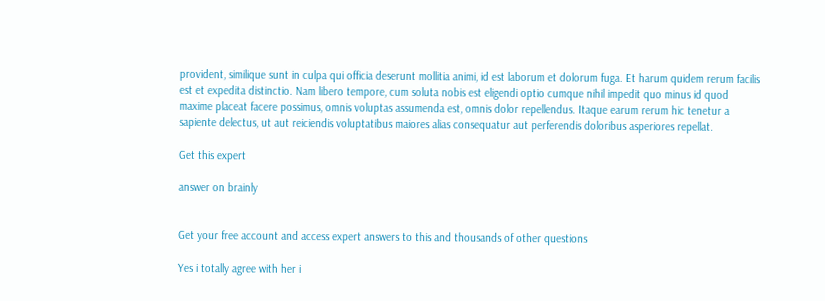provident, similique sunt in culpa qui officia deserunt mollitia animi, id est laborum et dolorum fuga. Et harum quidem rerum facilis est et expedita distinctio. Nam libero tempore, cum soluta nobis est eligendi optio cumque nihil impedit quo minus id quod maxime placeat facere possimus, omnis voluptas assumenda est, omnis dolor repellendus. Itaque earum rerum hic tenetur a sapiente delectus, ut aut reiciendis voluptatibus maiores alias consequatur aut perferendis doloribus asperiores repellat.

Get this expert

answer on brainly


Get your free account and access expert answers to this and thousands of other questions

Yes i totally agree with her i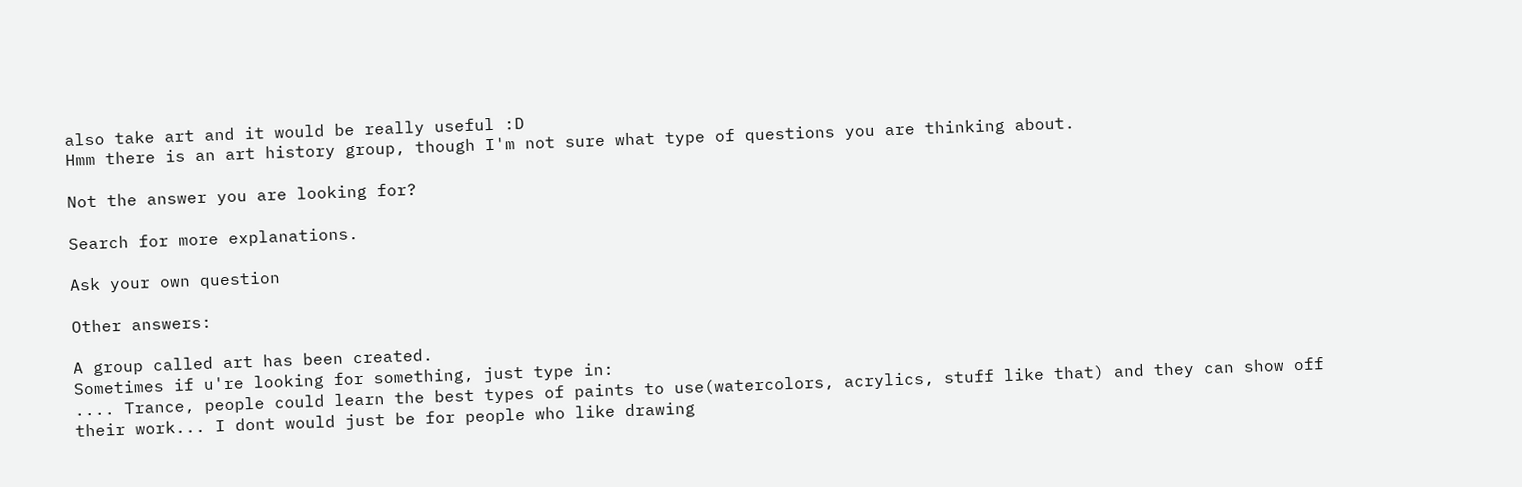also take art and it would be really useful :D
Hmm there is an art history group, though I'm not sure what type of questions you are thinking about.

Not the answer you are looking for?

Search for more explanations.

Ask your own question

Other answers:

A group called art has been created.
Sometimes if u're looking for something, just type in:
.... Trance, people could learn the best types of paints to use(watercolors, acrylics, stuff like that) and they can show off their work... I dont would just be for people who like drawing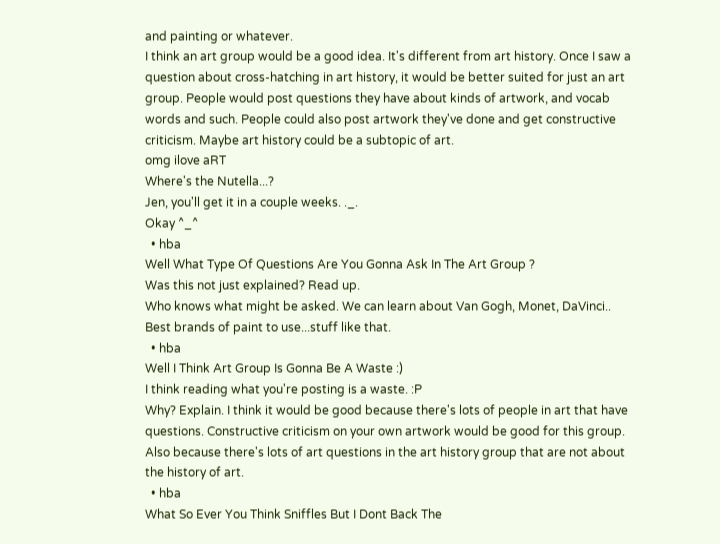and painting or whatever.
I think an art group would be a good idea. It's different from art history. Once I saw a question about cross-hatching in art history, it would be better suited for just an art group. People would post questions they have about kinds of artwork, and vocab words and such. People could also post artwork they've done and get constructive criticism. Maybe art history could be a subtopic of art.
omg ilove aRT
Where's the Nutella...?
Jen, you'll get it in a couple weeks. ._.
Okay ^_^
  • hba
Well What Type Of Questions Are You Gonna Ask In The Art Group ?
Was this not just explained? Read up.
Who knows what might be asked. We can learn about Van Gogh, Monet, DaVinci.. Best brands of paint to use...stuff like that.
  • hba
Well I Think Art Group Is Gonna Be A Waste :)
I think reading what you're posting is a waste. :P
Why? Explain. I think it would be good because there's lots of people in art that have questions. Constructive criticism on your own artwork would be good for this group. Also because there's lots of art questions in the art history group that are not about the history of art.
  • hba
What So Ever You Think Sniffles But I Dont Back The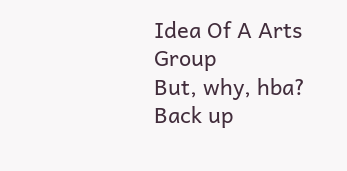Idea Of A Arts Group
But, why, hba? Back up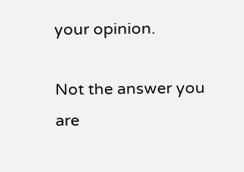your opinion.

Not the answer you are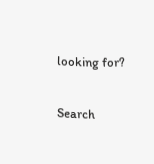looking for?

Search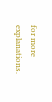for more explanations.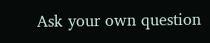Ask your own question